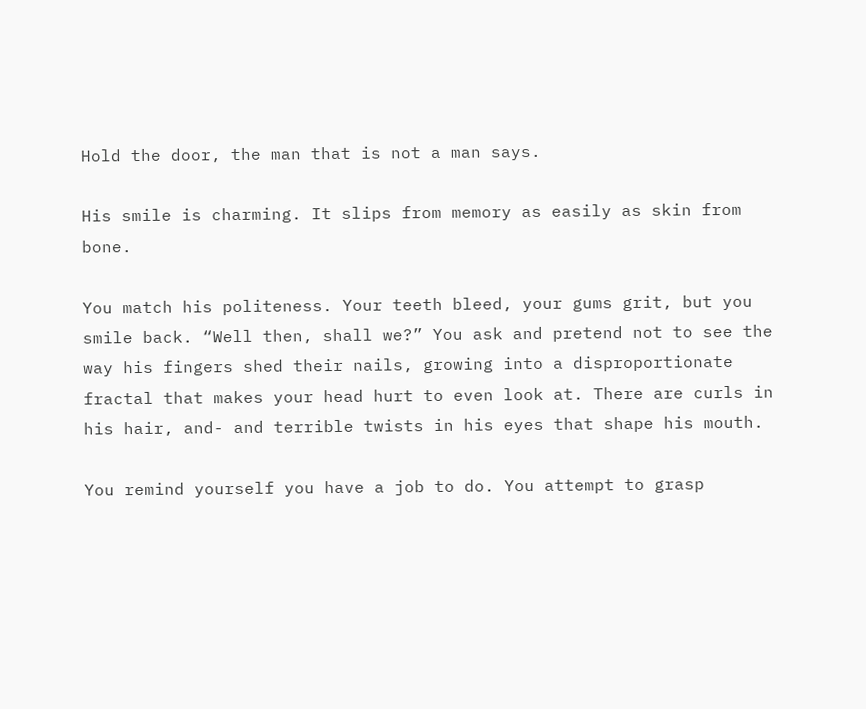Hold the door, the man that is not a man says.

His smile is charming. It slips from memory as easily as skin from bone.

You match his politeness. Your teeth bleed, your gums grit, but you smile back. “Well then, shall we?” You ask and pretend not to see the way his fingers shed their nails, growing into a disproportionate fractal that makes your head hurt to even look at. There are curls in his hair, and- and terrible twists in his eyes that shape his mouth.

You remind yourself you have a job to do. You attempt to grasp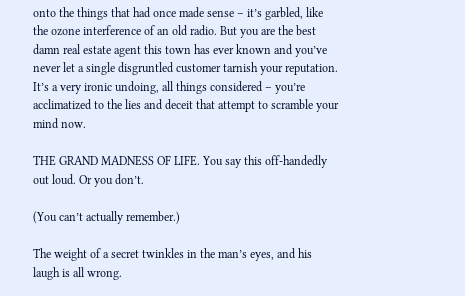onto the things that had once made sense – it’s garbled, like the ozone interference of an old radio. But you are the best damn real estate agent this town has ever known and you’ve never let a single disgruntled customer tarnish your reputation. It’s a very ironic undoing, all things considered – you’re acclimatized to the lies and deceit that attempt to scramble your mind now.

THE GRAND MADNESS OF LIFE. You say this off-handedly out loud. Or you don’t.

(You can’t actually remember.)

The weight of a secret twinkles in the man’s eyes, and his laugh is all wrong.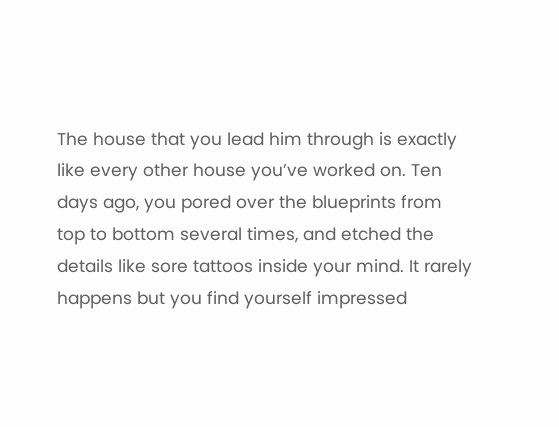The house that you lead him through is exactly like every other house you’ve worked on. Ten days ago, you pored over the blueprints from top to bottom several times, and etched the details like sore tattoos inside your mind. It rarely happens but you find yourself impressed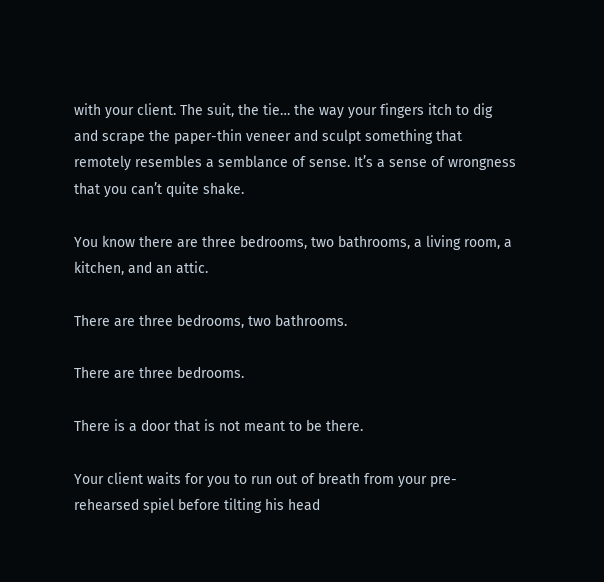with your client. The suit, the tie… the way your fingers itch to dig and scrape the paper-thin veneer and sculpt something that remotely resembles a semblance of sense. It’s a sense of wrongness that you can’t quite shake.

You know there are three bedrooms, two bathrooms, a living room, a kitchen, and an attic.

There are three bedrooms, two bathrooms.

There are three bedrooms.

There is a door that is not meant to be there.

Your client waits for you to run out of breath from your pre-rehearsed spiel before tilting his head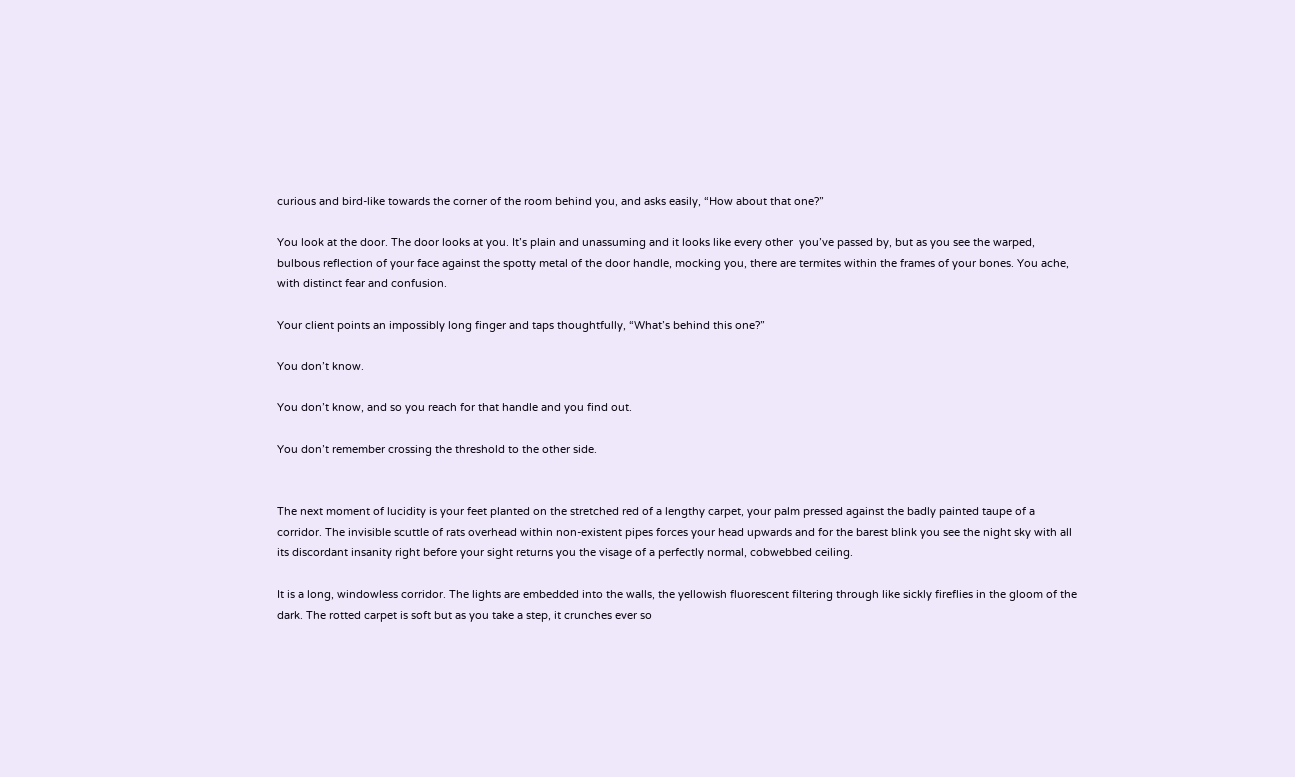curious and bird-like towards the corner of the room behind you, and asks easily, “How about that one?”

You look at the door. The door looks at you. It’s plain and unassuming and it looks like every other  you’ve passed by, but as you see the warped, bulbous reflection of your face against the spotty metal of the door handle, mocking you, there are termites within the frames of your bones. You ache, with distinct fear and confusion.

Your client points an impossibly long finger and taps thoughtfully, “What’s behind this one?”

You don’t know.

You don’t know, and so you reach for that handle and you find out.

You don’t remember crossing the threshold to the other side.


The next moment of lucidity is your feet planted on the stretched red of a lengthy carpet, your palm pressed against the badly painted taupe of a corridor. The invisible scuttle of rats overhead within non-existent pipes forces your head upwards and for the barest blink you see the night sky with all its discordant insanity right before your sight returns you the visage of a perfectly normal, cobwebbed ceiling.

It is a long, windowless corridor. The lights are embedded into the walls, the yellowish fluorescent filtering through like sickly fireflies in the gloom of the dark. The rotted carpet is soft but as you take a step, it crunches ever so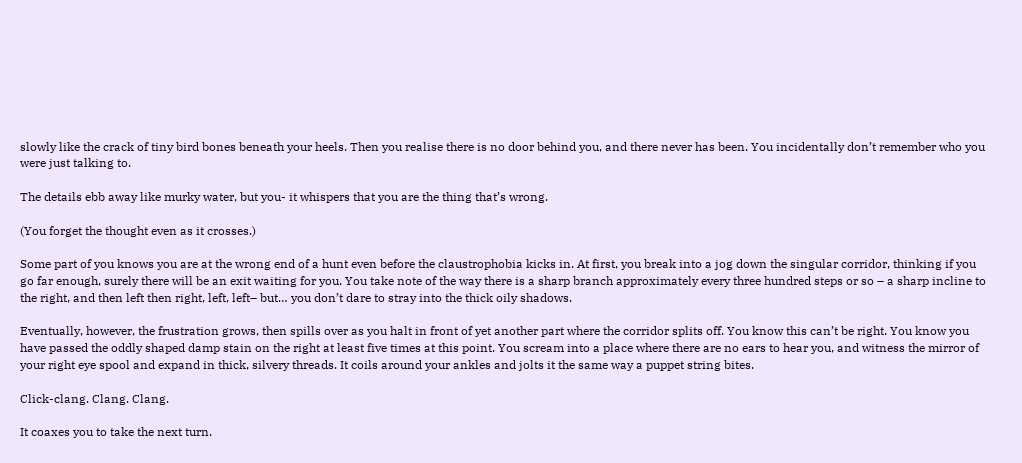slowly like the crack of tiny bird bones beneath your heels. Then you realise there is no door behind you, and there never has been. You incidentally don’t remember who you were just talking to.

The details ebb away like murky water, but you- it whispers that you are the thing that’s wrong.

(You forget the thought even as it crosses.)

Some part of you knows you are at the wrong end of a hunt even before the claustrophobia kicks in. At first, you break into a jog down the singular corridor, thinking if you go far enough, surely there will be an exit waiting for you. You take note of the way there is a sharp branch approximately every three hundred steps or so – a sharp incline to the right, and then left then right, left, left– but… you don’t dare to stray into the thick oily shadows.

Eventually, however, the frustration grows, then spills over as you halt in front of yet another part where the corridor splits off. You know this can’t be right. You know you have passed the oddly shaped damp stain on the right at least five times at this point. You scream into a place where there are no ears to hear you, and witness the mirror of your right eye spool and expand in thick, silvery threads. It coils around your ankles and jolts it the same way a puppet string bites.

Click-clang. Clang. Clang.

It coaxes you to take the next turn.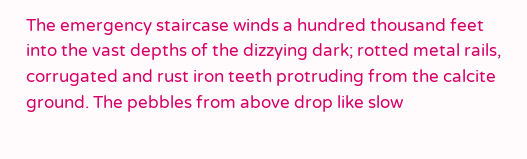The emergency staircase winds a hundred thousand feet into the vast depths of the dizzying dark; rotted metal rails, corrugated and rust iron teeth protruding from the calcite ground. The pebbles from above drop like slow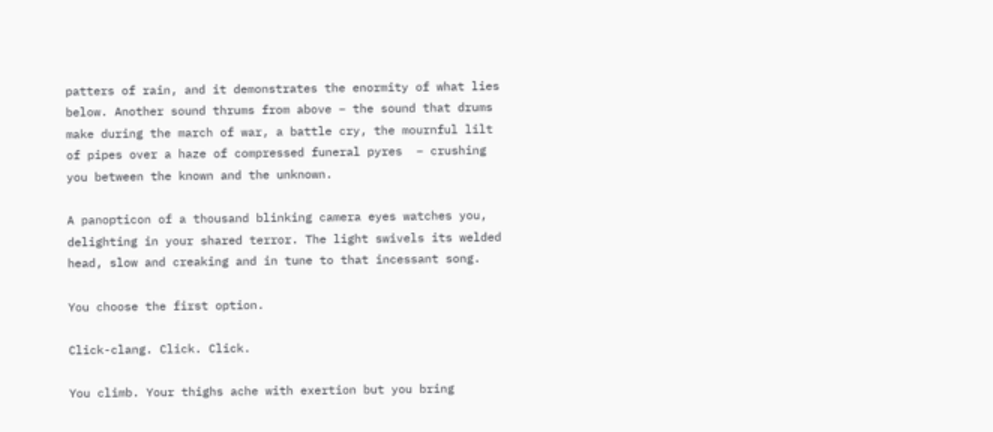patters of rain, and it demonstrates the enormity of what lies below. Another sound thrums from above – the sound that drums make during the march of war, a battle cry, the mournful lilt of pipes over a haze of compressed funeral pyres  – crushing you between the known and the unknown.

A panopticon of a thousand blinking camera eyes watches you, delighting in your shared terror. The light swivels its welded head, slow and creaking and in tune to that incessant song.

You choose the first option.

Click-clang. Click. Click.

You climb. Your thighs ache with exertion but you bring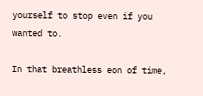yourself to stop even if you wanted to.

In that breathless eon of time,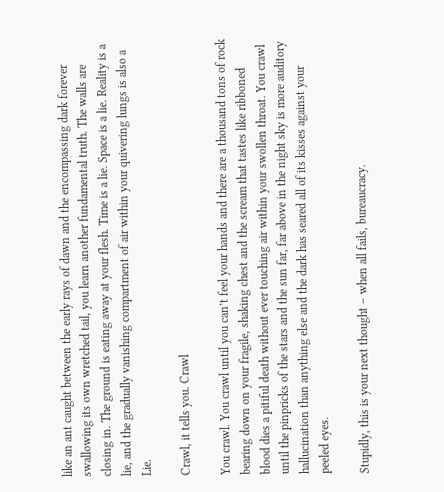like an ant caught between the early rays of dawn and the encompassing dark forever swallowing its own wretched tail, you learn another fundamental truth. The walls are closing in. The ground is eating away at your flesh. Time is a lie. Space is a lie. Reality is a lie, and the gradually vanishing compartment of air within your quivering lungs is also a Lie.

Crawl, it tells you. Crawl

You crawl. You crawl until you can’t feel your hands and there are a thousand tons of rock bearing down on your fragile, shaking chest and the scream that tastes like ribboned blood dies a pitiful death without ever touching air within your swollen throat. You crawl until the pinpricks of the stars and the sun far, far above in the night sky is more auditory hallucination than anything else and the dark has seared all of its kisses against your peeled eyes.

Stupidly, this is your next thought – when all fails, bureaucracy.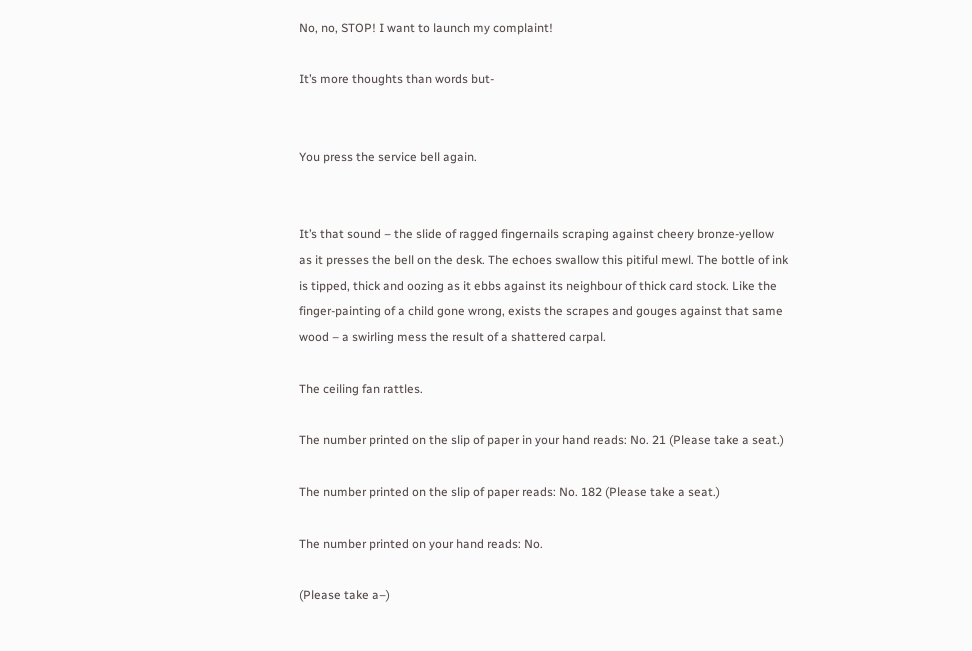No, no, STOP! I want to launch my complaint!

It’s more thoughts than words but-


You press the service bell again.


It’s that sound – the slide of ragged fingernails scraping against cheery bronze-yellow as it presses the bell on the desk. The echoes swallow this pitiful mewl. The bottle of ink is tipped, thick and oozing as it ebbs against its neighbour of thick card stock. Like the finger-painting of a child gone wrong, exists the scrapes and gouges against that same wood – a swirling mess the result of a shattered carpal.

The ceiling fan rattles.

The number printed on the slip of paper in your hand reads: No. 21 (Please take a seat.)

The number printed on the slip of paper reads: No. 182 (Please take a seat.)

The number printed on your hand reads: No.

(Please take a–)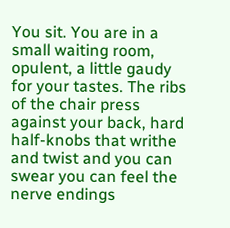You sit. You are in a small waiting room, opulent, a little gaudy for your tastes. The ribs of the chair press against your back, hard half-knobs that writhe and twist and you can swear you can feel the nerve endings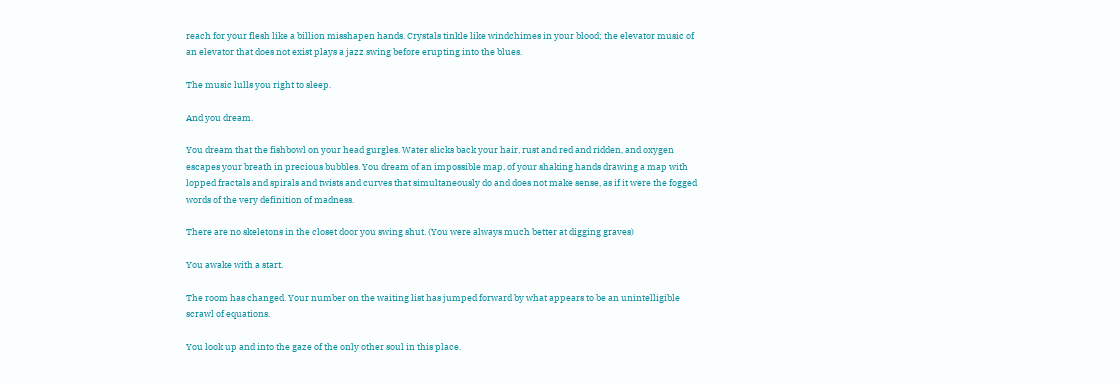reach for your flesh like a billion misshapen hands. Crystals tinkle like windchimes in your blood; the elevator music of an elevator that does not exist plays a jazz swing before erupting into the blues.

The music lulls you right to sleep.

And you dream.

You dream that the fishbowl on your head gurgles. Water slicks back your hair, rust and red and ridden, and oxygen escapes your breath in precious bubbles. You dream of an impossible map, of your shaking hands drawing a map with lopped fractals and spirals and twists and curves that simultaneously do and does not make sense, as if it were the fogged words of the very definition of madness.

There are no skeletons in the closet door you swing shut. (You were always much better at digging graves)

You awake with a start.

The room has changed. Your number on the waiting list has jumped forward by what appears to be an unintelligible scrawl of equations.

You look up and into the gaze of the only other soul in this place.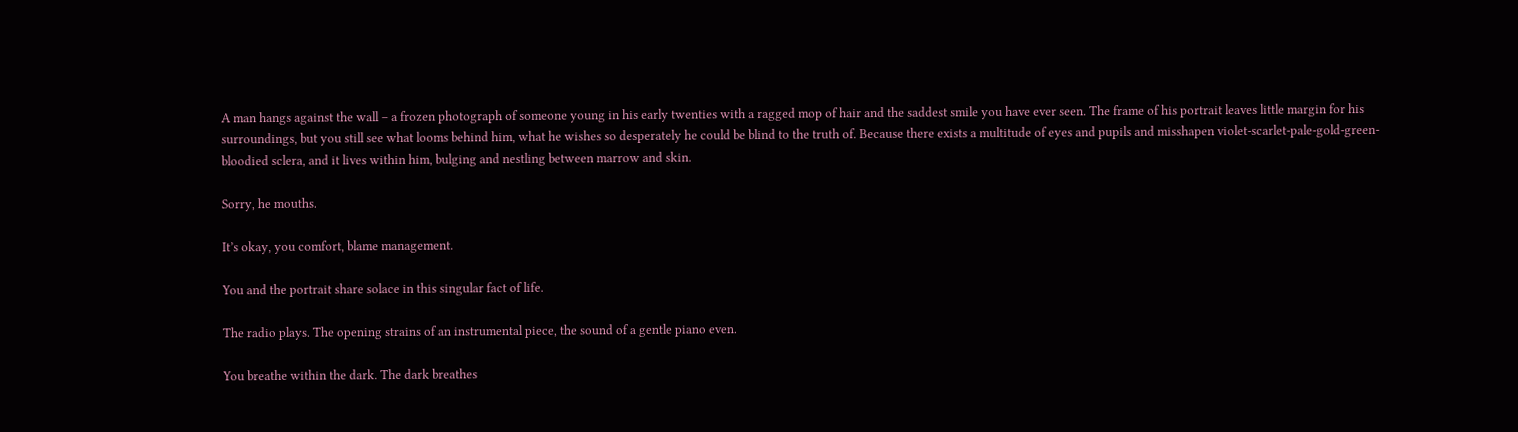A man hangs against the wall – a frozen photograph of someone young in his early twenties with a ragged mop of hair and the saddest smile you have ever seen. The frame of his portrait leaves little margin for his surroundings, but you still see what looms behind him, what he wishes so desperately he could be blind to the truth of. Because there exists a multitude of eyes and pupils and misshapen violet-scarlet-pale-gold-green-bloodied sclera, and it lives within him, bulging and nestling between marrow and skin.

Sorry, he mouths.

It’s okay, you comfort, blame management.

You and the portrait share solace in this singular fact of life.

The radio plays. The opening strains of an instrumental piece, the sound of a gentle piano even.

You breathe within the dark. The dark breathes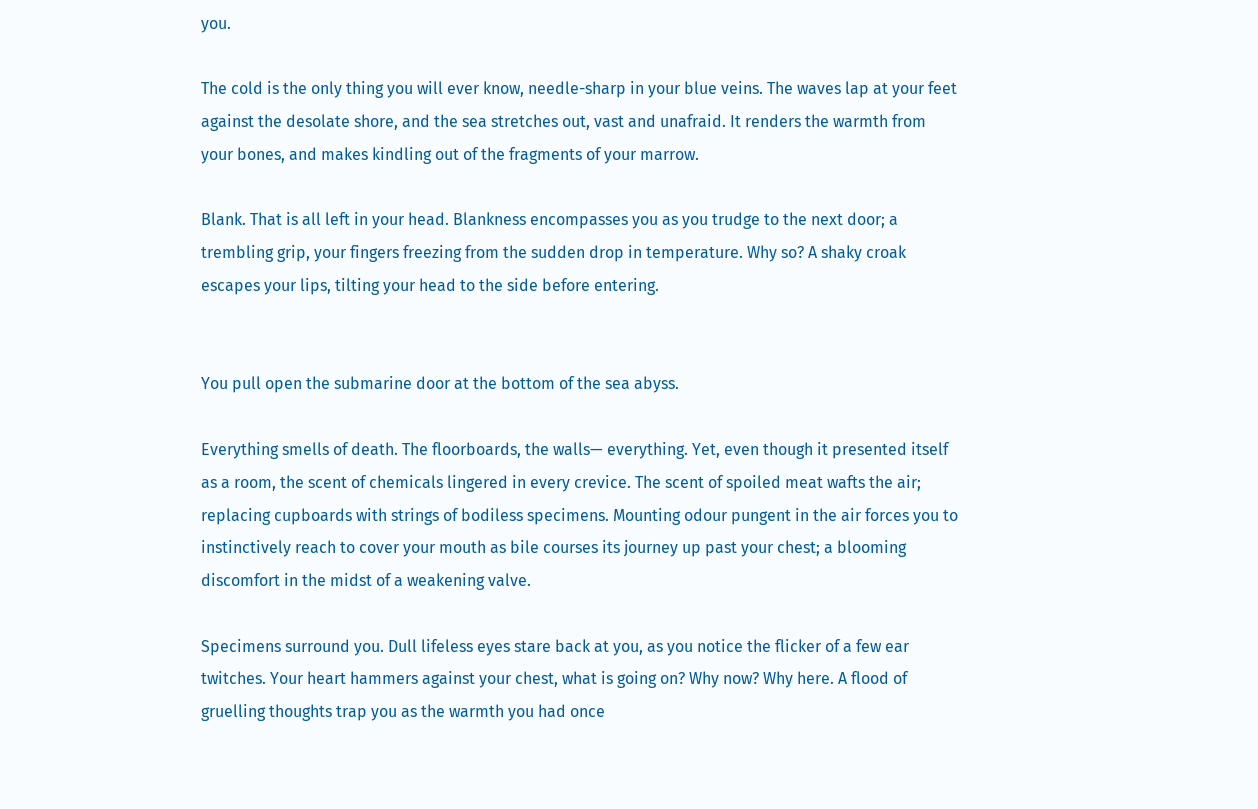you.

The cold is the only thing you will ever know, needle-sharp in your blue veins. The waves lap at your feet against the desolate shore, and the sea stretches out, vast and unafraid. It renders the warmth from your bones, and makes kindling out of the fragments of your marrow.

Blank. That is all left in your head. Blankness encompasses you as you trudge to the next door; a trembling grip, your fingers freezing from the sudden drop in temperature. Why so? A shaky croak escapes your lips, tilting your head to the side before entering.


You pull open the submarine door at the bottom of the sea abyss.

Everything smells of death. The floorboards, the walls— everything. Yet, even though it presented itself as a room, the scent of chemicals lingered in every crevice. The scent of spoiled meat wafts the air; replacing cupboards with strings of bodiless specimens. Mounting odour pungent in the air forces you to instinctively reach to cover your mouth as bile courses its journey up past your chest; a blooming discomfort in the midst of a weakening valve.

Specimens surround you. Dull lifeless eyes stare back at you, as you notice the flicker of a few ear twitches. Your heart hammers against your chest, what is going on? Why now? Why here. A flood of gruelling thoughts trap you as the warmth you had once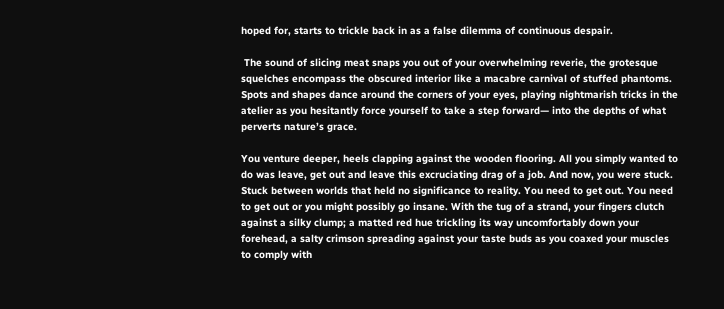hoped for, starts to trickle back in as a false dilemma of continuous despair.

 The sound of slicing meat snaps you out of your overwhelming reverie, the grotesque squelches encompass the obscured interior like a macabre carnival of stuffed phantoms. Spots and shapes dance around the corners of your eyes, playing nightmarish tricks in the atelier as you hesitantly force yourself to take a step forward— into the depths of what perverts nature’s grace.

You venture deeper, heels clapping against the wooden flooring. All you simply wanted to do was leave, get out and leave this excruciating drag of a job. And now, you were stuck. Stuck between worlds that held no significance to reality. You need to get out. You need to get out or you might possibly go insane. With the tug of a strand, your fingers clutch against a silky clump; a matted red hue trickling its way uncomfortably down your forehead, a salty crimson spreading against your taste buds as you coaxed your muscles to comply with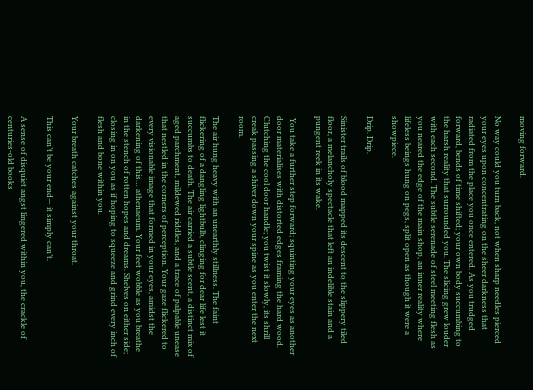moving forward.

No way could you turn back, not when sharp needles pierced your eyes upon concentrating on the sheer darkness that radiated from the place you once entered. As you trudged forward, bends of time shifted; your own body succumbing to the harsh reality that surrounded you. The slicing grew louder with each second. The subtle serenade of steel meeting flesh as you neared the edge of the main shop, an inner reality where lifeless beings hung on pegs, split open as though it were a showpiece.

Drip. Drip.

Sinister trails of blood mapped its descent to the slippery tiled floor, a melancholy spectacle that left an indelible stain and a pungent reek in its wake.

 You take a further step forward; squinting your eyes as another door materialises with distorted edges framing the hard wood. Clutching the cool door handle; you twist it slowly, its shrill creak passing a shiver down your spine as you enter the next room.

The air hung heavy with an unearthly stillness. The faint flickering of a dangling lightbulb, clinging for dear life lest it succumbs to death. The air carried a subtle scent, a distinct mix of aged parchment, mildewed riddles, and a trace of palpable unease that nestled in the corners of perception. Your gaze flickered to every visionable image that formed in your eyes, amidst the darkening of this… athenaeum. Your feet wobble as you breathe in the stench of rotten hopes and dreams. Shelves on either side; closing in on you as if hoping to squeeze and grind every inch of flesh and bone within you.

Your breath catches against your throat.

This can’t be your end— it simply can’t.

A sense of disquiet angst lingered within you, the crackle of centuries-old books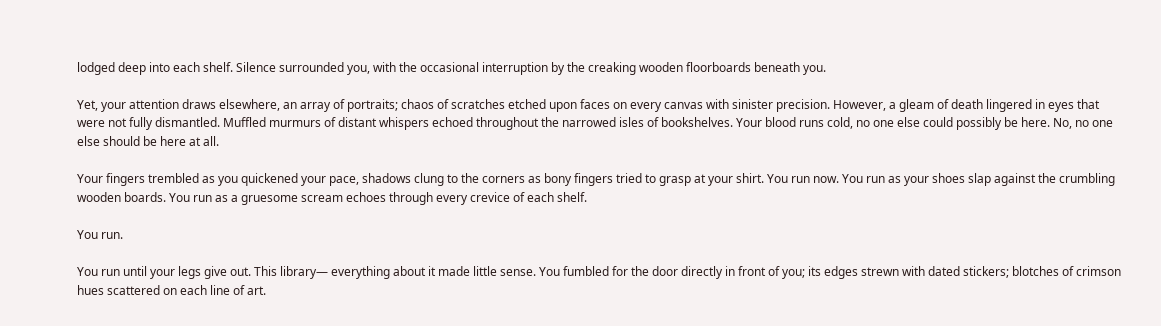lodged deep into each shelf. Silence surrounded you, with the occasional interruption by the creaking wooden floorboards beneath you.

Yet, your attention draws elsewhere, an array of portraits; chaos of scratches etched upon faces on every canvas with sinister precision. However, a gleam of death lingered in eyes that were not fully dismantled. Muffled murmurs of distant whispers echoed throughout the narrowed isles of bookshelves. Your blood runs cold, no one else could possibly be here. No, no one else should be here at all.

Your fingers trembled as you quickened your pace, shadows clung to the corners as bony fingers tried to grasp at your shirt. You run now. You run as your shoes slap against the crumbling wooden boards. You run as a gruesome scream echoes through every crevice of each shelf.

You run.

You run until your legs give out. This library— everything about it made little sense. You fumbled for the door directly in front of you; its edges strewn with dated stickers; blotches of crimson hues scattered on each line of art.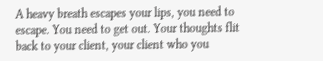A heavy breath escapes your lips, you need to escape. You need to get out. Your thoughts flit back to your client, your client who you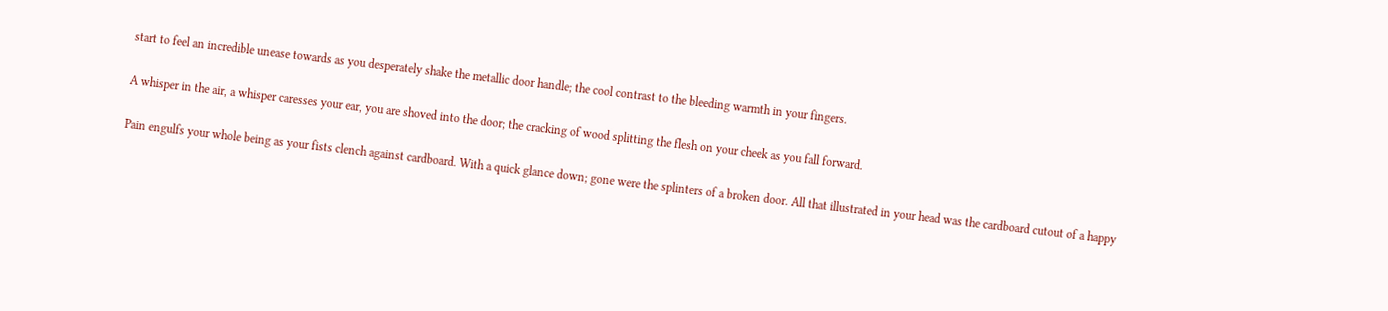start to feel an incredible unease towards as you desperately shake the metallic door handle; the cool contrast to the bleeding warmth in your fingers.

A whisper in the air, a whisper caresses your ear, you are shoved into the door; the cracking of wood splitting the flesh on your cheek as you fall forward.

Pain engulfs your whole being as your fists clench against cardboard. With a quick glance down; gone were the splinters of a broken door. All that illustrated in your head was the cardboard cutout of a happy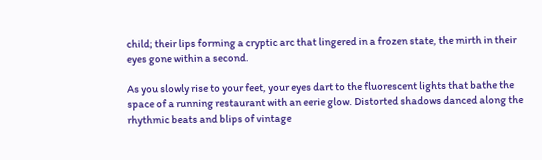child; their lips forming a cryptic arc that lingered in a frozen state, the mirth in their eyes gone within a second.

As you slowly rise to your feet, your eyes dart to the fluorescent lights that bathe the space of a running restaurant with an eerie glow. Distorted shadows danced along the rhythmic beats and blips of vintage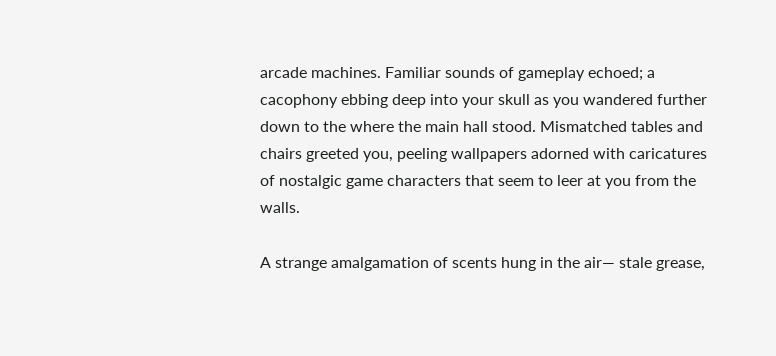arcade machines. Familiar sounds of gameplay echoed; a cacophony ebbing deep into your skull as you wandered further down to the where the main hall stood. Mismatched tables and chairs greeted you, peeling wallpapers adorned with caricatures of nostalgic game characters that seem to leer at you from the walls.

A strange amalgamation of scents hung in the air— stale grease,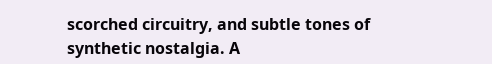scorched circuitry, and subtle tones of synthetic nostalgia. A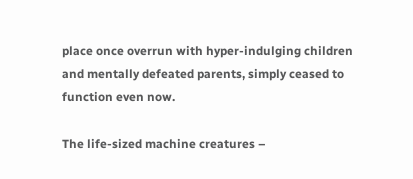place once overrun with hyper-indulging children and mentally defeated parents, simply ceased to function even now.

The life-sized machine creatures –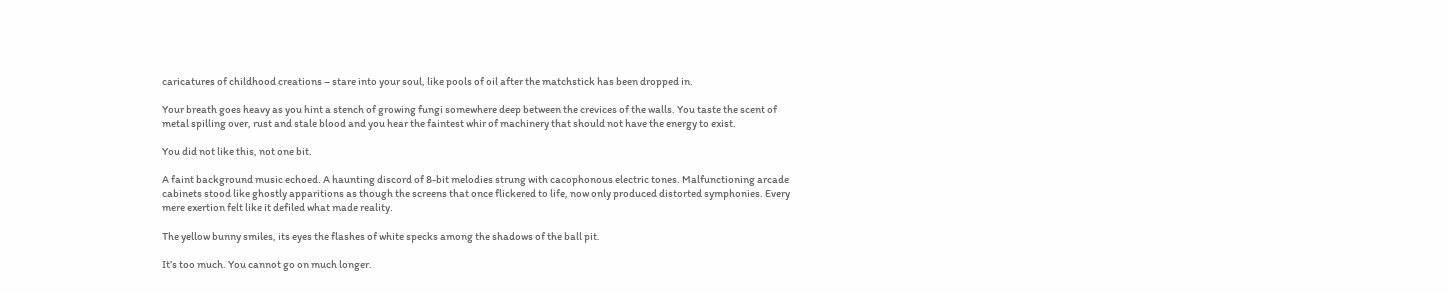caricatures of childhood creations – stare into your soul, like pools of oil after the matchstick has been dropped in.

Your breath goes heavy as you hint a stench of growing fungi somewhere deep between the crevices of the walls. You taste the scent of metal spilling over, rust and stale blood and you hear the faintest whir of machinery that should not have the energy to exist.

You did not like this, not one bit.

A faint background music echoed. A haunting discord of 8-bit melodies strung with cacophonous electric tones. Malfunctioning arcade cabinets stood like ghostly apparitions as though the screens that once flickered to life, now only produced distorted symphonies. Every mere exertion felt like it defiled what made reality.

The yellow bunny smiles, its eyes the flashes of white specks among the shadows of the ball pit.

It’s too much. You cannot go on much longer.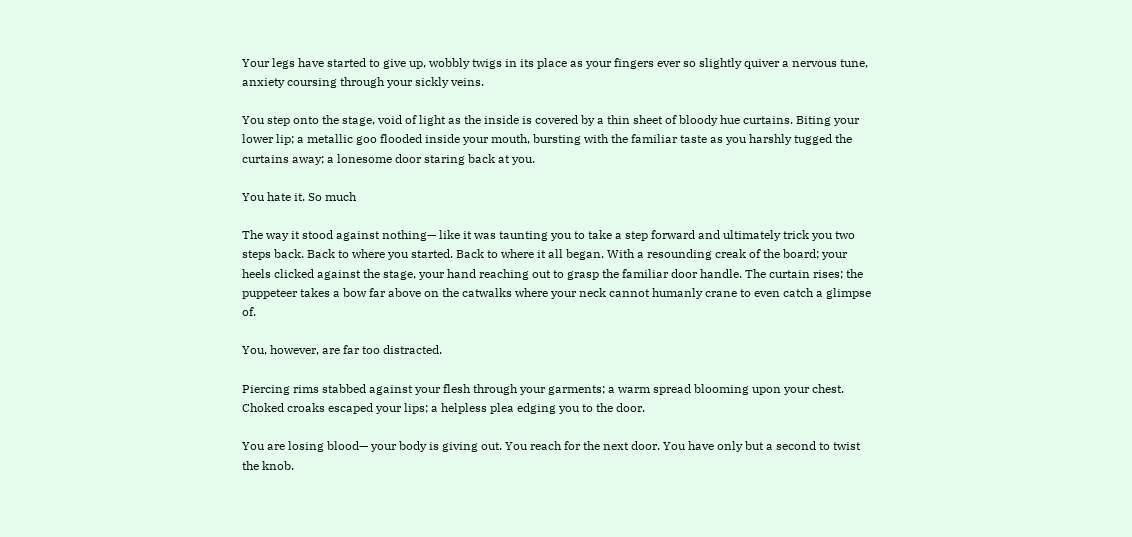Your legs have started to give up, wobbly twigs in its place as your fingers ever so slightly quiver a nervous tune, anxiety coursing through your sickly veins.

You step onto the stage, void of light as the inside is covered by a thin sheet of bloody hue curtains. Biting your lower lip; a metallic goo flooded inside your mouth, bursting with the familiar taste as you harshly tugged the curtains away; a lonesome door staring back at you.

You hate it. So much

The way it stood against nothing— like it was taunting you to take a step forward and ultimately trick you two steps back. Back to where you started. Back to where it all began. With a resounding creak of the board; your heels clicked against the stage, your hand reaching out to grasp the familiar door handle. The curtain rises; the puppeteer takes a bow far above on the catwalks where your neck cannot humanly crane to even catch a glimpse of.

You, however, are far too distracted.

Piercing rims stabbed against your flesh through your garments; a warm spread blooming upon your chest. Choked croaks escaped your lips; a helpless plea edging you to the door.

You are losing blood— your body is giving out. You reach for the next door. You have only but a second to twist the knob.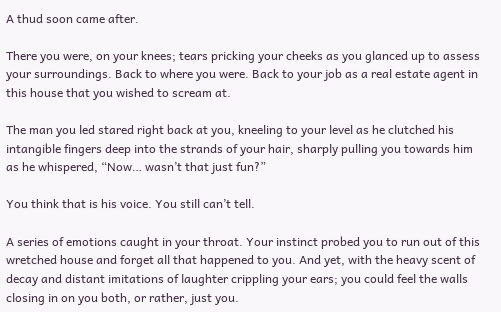A thud soon came after.

There you were, on your knees; tears pricking your cheeks as you glanced up to assess your surroundings. Back to where you were. Back to your job as a real estate agent in this house that you wished to scream at.

The man you led stared right back at you, kneeling to your level as he clutched his intangible fingers deep into the strands of your hair, sharply pulling you towards him as he whispered, “Now… wasn’t that just fun?”

You think that is his voice. You still can’t tell.

A series of emotions caught in your throat. Your instinct probed you to run out of this wretched house and forget all that happened to you. And yet, with the heavy scent of decay and distant imitations of laughter crippling your ears; you could feel the walls closing in on you both, or rather, just you.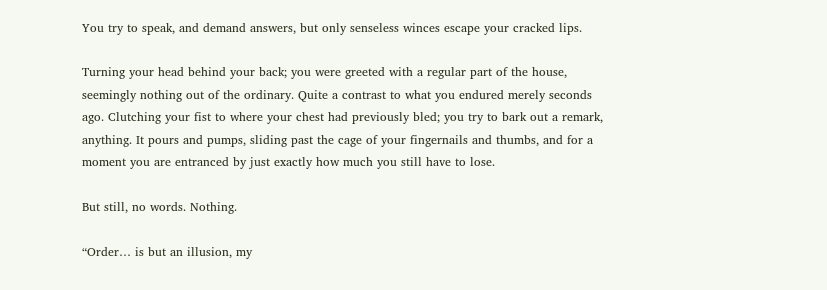You try to speak, and demand answers, but only senseless winces escape your cracked lips.

Turning your head behind your back; you were greeted with a regular part of the house, seemingly nothing out of the ordinary. Quite a contrast to what you endured merely seconds ago. Clutching your fist to where your chest had previously bled; you try to bark out a remark, anything. It pours and pumps, sliding past the cage of your fingernails and thumbs, and for a moment you are entranced by just exactly how much you still have to lose.

But still, no words. Nothing.

“Order… is but an illusion, my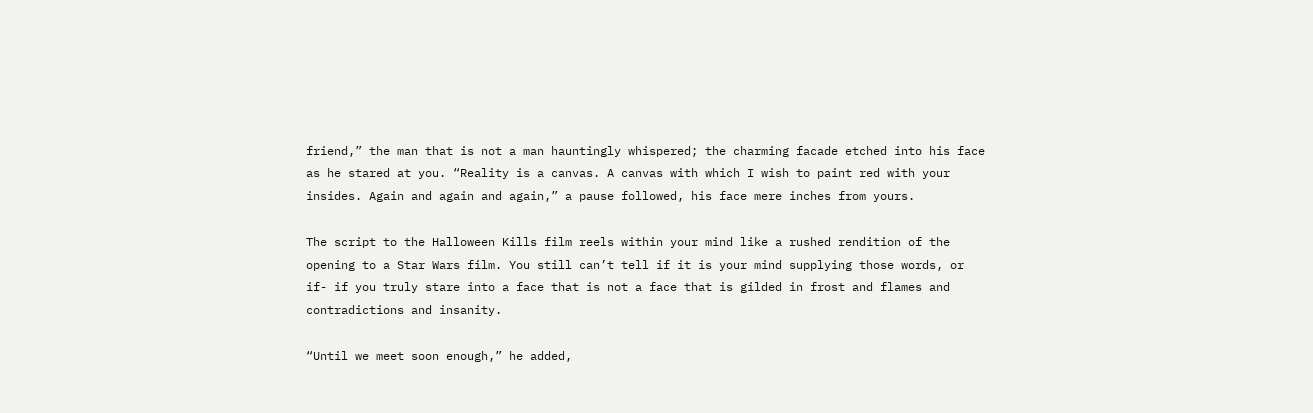friend,” the man that is not a man hauntingly whispered; the charming facade etched into his face as he stared at you. “Reality is a canvas. A canvas with which I wish to paint red with your insides. Again and again and again,” a pause followed, his face mere inches from yours.

The script to the Halloween Kills film reels within your mind like a rushed rendition of the opening to a Star Wars film. You still can’t tell if it is your mind supplying those words, or if- if you truly stare into a face that is not a face that is gilded in frost and flames and contradictions and insanity.

“Until we meet soon enough,” he added,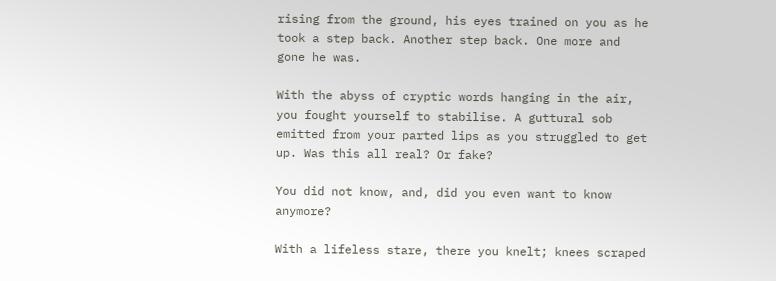rising from the ground, his eyes trained on you as he took a step back. Another step back. One more and gone he was.

With the abyss of cryptic words hanging in the air, you fought yourself to stabilise. A guttural sob emitted from your parted lips as you struggled to get up. Was this all real? Or fake?

You did not know, and, did you even want to know anymore?

With a lifeless stare, there you knelt; knees scraped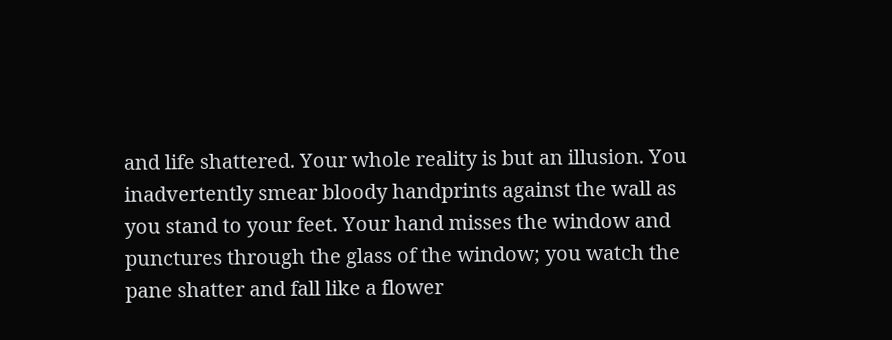and life shattered. Your whole reality is but an illusion. You inadvertently smear bloody handprints against the wall as you stand to your feet. Your hand misses the window and punctures through the glass of the window; you watch the pane shatter and fall like a flower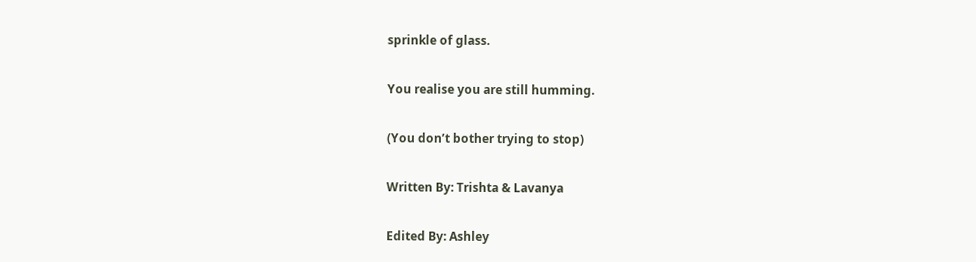sprinkle of glass.

You realise you are still humming.

(You don’t bother trying to stop)

Written By: Trishta & Lavanya

Edited By: Ashley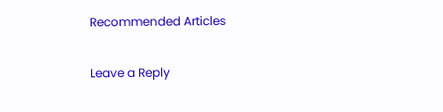Recommended Articles

Leave a Reply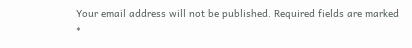Your email address will not be published. Required fields are marked *